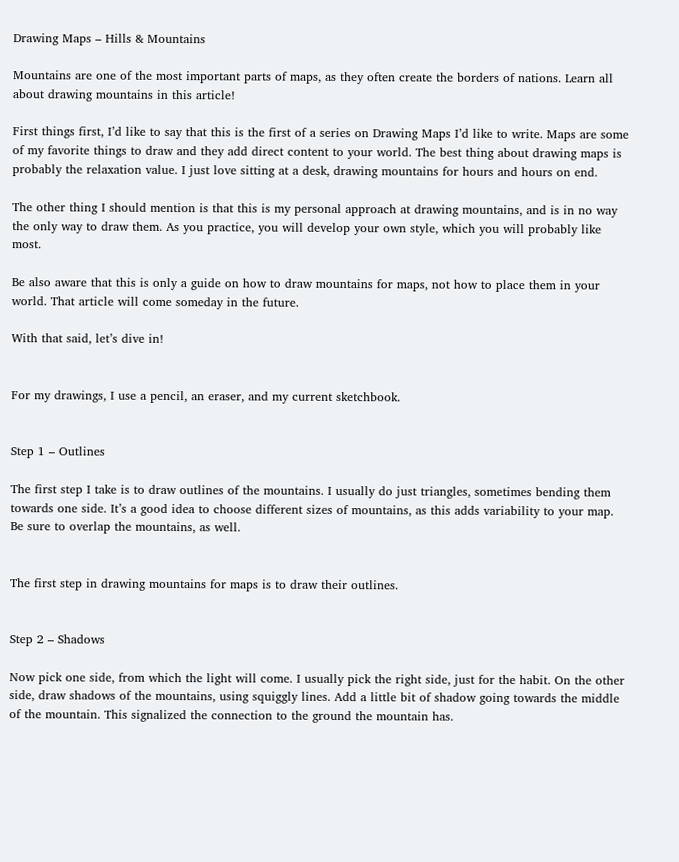Drawing Maps – Hills & Mountains

Mountains are one of the most important parts of maps, as they often create the borders of nations. Learn all about drawing mountains in this article!

First things first, I’d like to say that this is the first of a series on Drawing Maps I’d like to write. Maps are some of my favorite things to draw and they add direct content to your world. The best thing about drawing maps is probably the relaxation value. I just love sitting at a desk, drawing mountains for hours and hours on end.

The other thing I should mention is that this is my personal approach at drawing mountains, and is in no way the only way to draw them. As you practice, you will develop your own style, which you will probably like most.

Be also aware that this is only a guide on how to draw mountains for maps, not how to place them in your world. That article will come someday in the future.

With that said, let’s dive in!


For my drawings, I use a pencil, an eraser, and my current sketchbook.


Step 1 – Outlines

The first step I take is to draw outlines of the mountains. I usually do just triangles, sometimes bending them towards one side. It’s a good idea to choose different sizes of mountains, as this adds variability to your map. Be sure to overlap the mountains, as well.


The first step in drawing mountains for maps is to draw their outlines.


Step 2 – Shadows

Now pick one side, from which the light will come. I usually pick the right side, just for the habit. On the other side, draw shadows of the mountains, using squiggly lines. Add a little bit of shadow going towards the middle of the mountain. This signalized the connection to the ground the mountain has.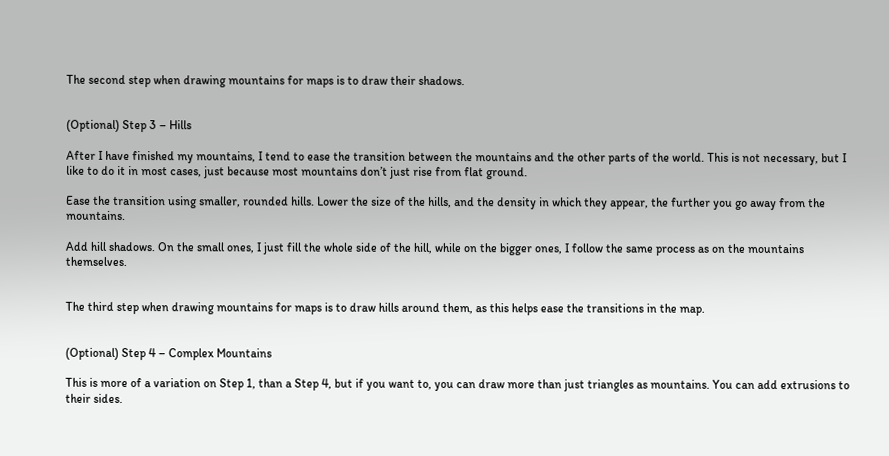The second step when drawing mountains for maps is to draw their shadows.


(Optional) Step 3 – Hills

After I have finished my mountains, I tend to ease the transition between the mountains and the other parts of the world. This is not necessary, but I like to do it in most cases, just because most mountains don’t just rise from flat ground.

Ease the transition using smaller, rounded hills. Lower the size of the hills, and the density in which they appear, the further you go away from the mountains.

Add hill shadows. On the small ones, I just fill the whole side of the hill, while on the bigger ones, I follow the same process as on the mountains themselves.


The third step when drawing mountains for maps is to draw hills around them, as this helps ease the transitions in the map.


(Optional) Step 4 – Complex Mountains

This is more of a variation on Step 1, than a Step 4, but if you want to, you can draw more than just triangles as mountains. You can add extrusions to their sides.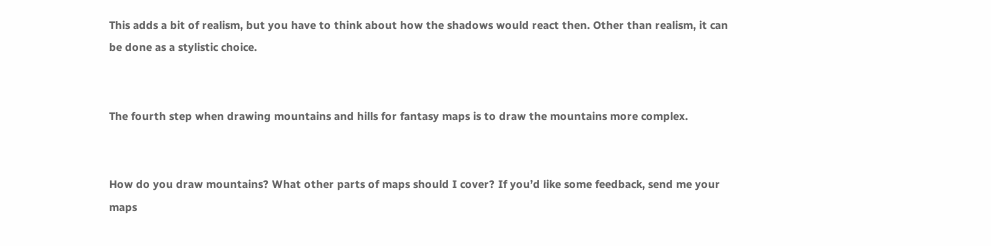This adds a bit of realism, but you have to think about how the shadows would react then. Other than realism, it can be done as a stylistic choice.


The fourth step when drawing mountains and hills for fantasy maps is to draw the mountains more complex.


How do you draw mountains? What other parts of maps should I cover? If you’d like some feedback, send me your maps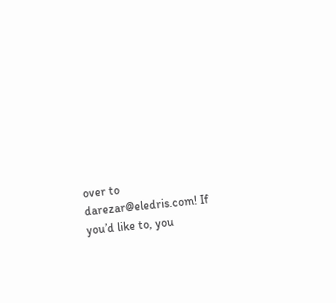over to darezar@eledris.com! If you’d like to, you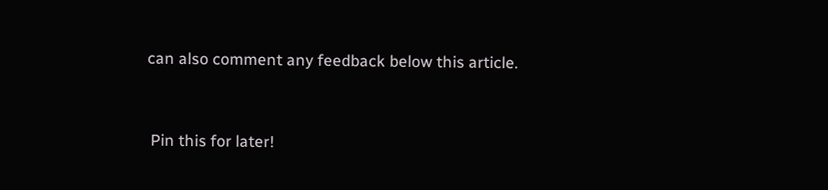can also comment any feedback below this article.


 Pin this for later!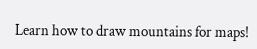Learn how to draw mountains for maps!